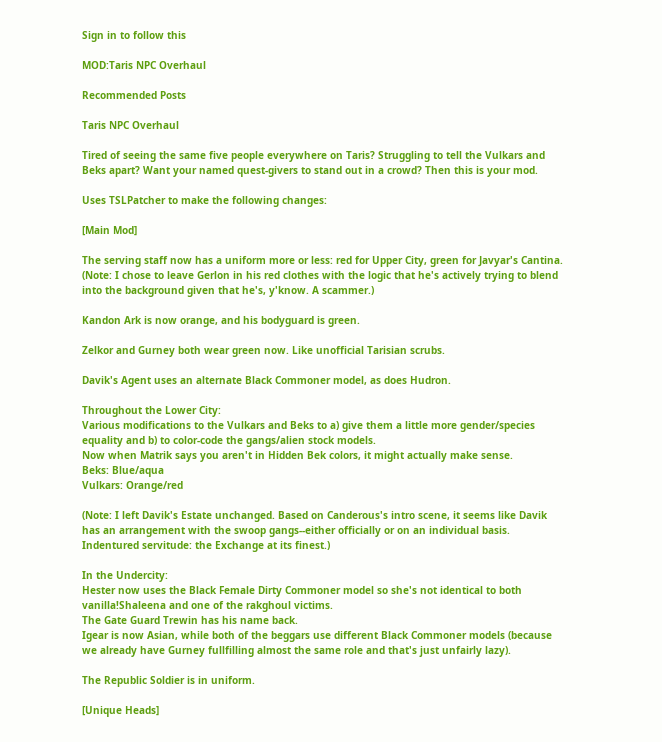Sign in to follow this

MOD:Taris NPC Overhaul

Recommended Posts

Taris NPC Overhaul

Tired of seeing the same five people everywhere on Taris? Struggling to tell the Vulkars and Beks apart? Want your named quest-givers to stand out in a crowd? Then this is your mod.

Uses TSLPatcher to make the following changes:

[Main Mod]

The serving staff now has a uniform more or less: red for Upper City, green for Javyar's Cantina.
(Note: I chose to leave Gerlon in his red clothes with the logic that he's actively trying to blend into the background given that he's, y'know. A scammer.)

Kandon Ark is now orange, and his bodyguard is green.

Zelkor and Gurney both wear green now. Like unofficial Tarisian scrubs.

Davik's Agent uses an alternate Black Commoner model, as does Hudron.

Throughout the Lower City:
Various modifications to the Vulkars and Beks to a) give them a little more gender/species equality and b) to color-code the gangs/alien stock models.
Now when Matrik says you aren't in Hidden Bek colors, it might actually make sense.
Beks: Blue/aqua
Vulkars: Orange/red

(Note: I left Davik's Estate unchanged. Based on Canderous's intro scene, it seems like Davik has an arrangement with the swoop gangs--either officially or on an individual basis. Indentured servitude: the Exchange at its finest.)

In the Undercity:
Hester now uses the Black Female Dirty Commoner model so she's not identical to both vanilla!Shaleena and one of the rakghoul victims.
The Gate Guard Trewin has his name back.
Igear is now Asian, while both of the beggars use different Black Commoner models (because we already have Gurney fullfilling almost the same role and that's just unfairly lazy).

The Republic Soldier is in uniform.

[Unique Heads]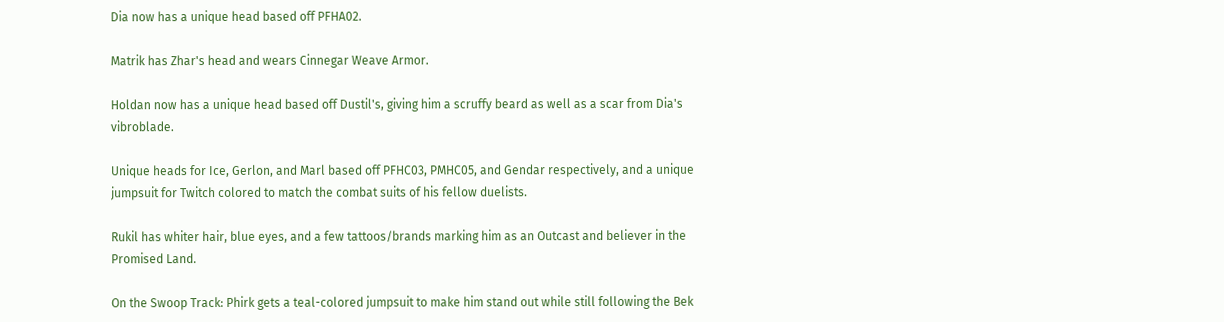Dia now has a unique head based off PFHA02.

Matrik has Zhar's head and wears Cinnegar Weave Armor.

Holdan now has a unique head based off Dustil's, giving him a scruffy beard as well as a scar from Dia's vibroblade.

Unique heads for Ice, Gerlon, and Marl based off PFHC03, PMHC05, and Gendar respectively, and a unique jumpsuit for Twitch colored to match the combat suits of his fellow duelists.

Rukil has whiter hair, blue eyes, and a few tattoos/brands marking him as an Outcast and believer in the Promised Land.

On the Swoop Track: Phirk gets a teal-colored jumpsuit to make him stand out while still following the Bek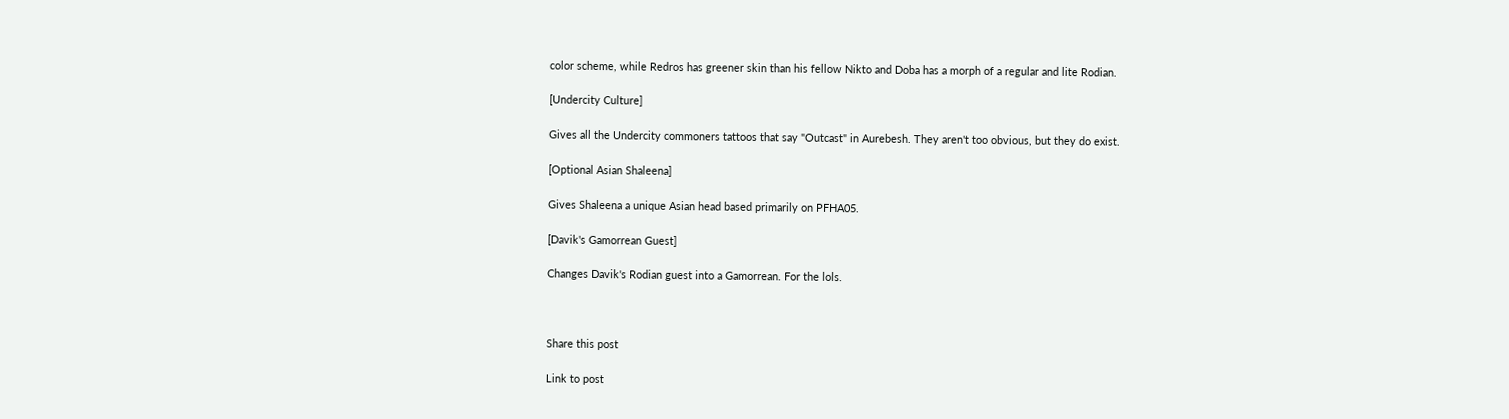color scheme, while Redros has greener skin than his fellow Nikto and Doba has a morph of a regular and lite Rodian.

[Undercity Culture]

Gives all the Undercity commoners tattoos that say "Outcast" in Aurebesh. They aren't too obvious, but they do exist.

[Optional Asian Shaleena]

Gives Shaleena a unique Asian head based primarily on PFHA05.

[Davik's Gamorrean Guest]

Changes Davik's Rodian guest into a Gamorrean. For the lols.



Share this post

Link to post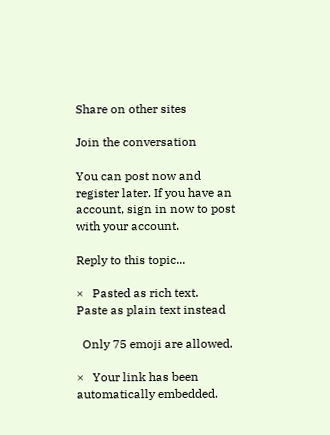Share on other sites

Join the conversation

You can post now and register later. If you have an account, sign in now to post with your account.

Reply to this topic...

×   Pasted as rich text.   Paste as plain text instead

  Only 75 emoji are allowed.

×   Your link has been automatically embedded.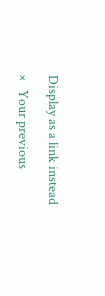Display as a link instead

×   Your previous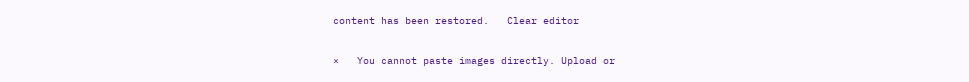content has been restored.   Clear editor

×   You cannot paste images directly. Upload or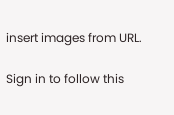insert images from URL.

Sign in to follow this